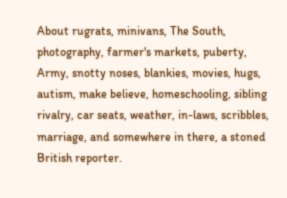About rugrats, minivans, The South, photography, farmer's markets, puberty, Army, snotty noses, blankies, movies, hugs, autism, make believe, homeschooling, sibling rivalry, car seats, weather, in-laws, scribbles, marriage, and somewhere in there, a stoned British reporter.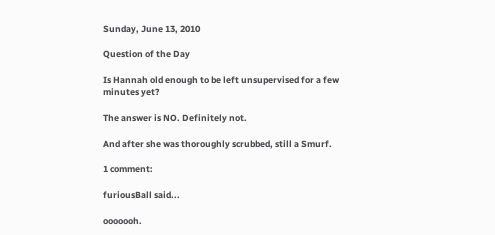Sunday, June 13, 2010

Question of the Day

Is Hannah old enough to be left unsupervised for a few minutes yet?

The answer is NO. Definitely not.

And after she was thoroughly scrubbed, still a Smurf.

1 comment:

furiousBall said...

ooooooh.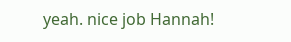yeah. nice job Hannah!